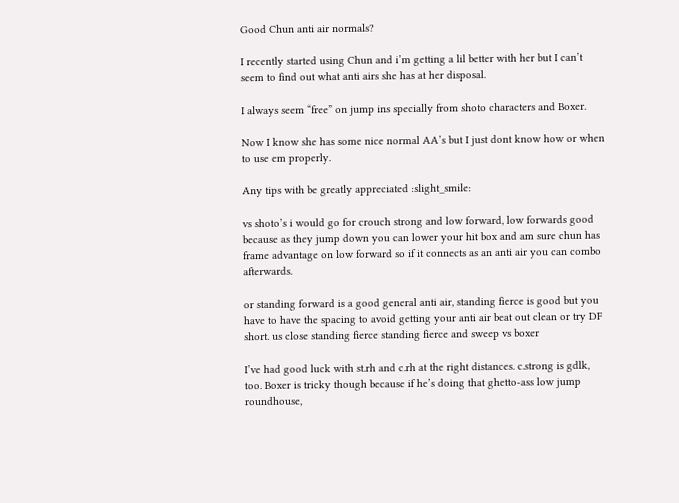Good Chun anti air normals?

I recently started using Chun and i’m getting a lil better with her but I can’t seem to find out what anti airs she has at her disposal.

I always seem “free” on jump ins specially from shoto characters and Boxer.

Now I know she has some nice normal AA’s but I just dont know how or when to use em properly.

Any tips with be greatly appreciated :slight_smile:

vs shoto’s i would go for crouch strong and low forward, low forwards good because as they jump down you can lower your hit box and am sure chun has frame advantage on low forward so if it connects as an anti air you can combo afterwards.

or standing forward is a good general anti air, standing fierce is good but you have to have the spacing to avoid getting your anti air beat out clean or try DF short. us close standing fierce standing fierce and sweep vs boxer

I’ve had good luck with st.rh and c.rh at the right distances. c.strong is gdlk, too. Boxer is tricky though because if he’s doing that ghetto-ass low jump roundhouse,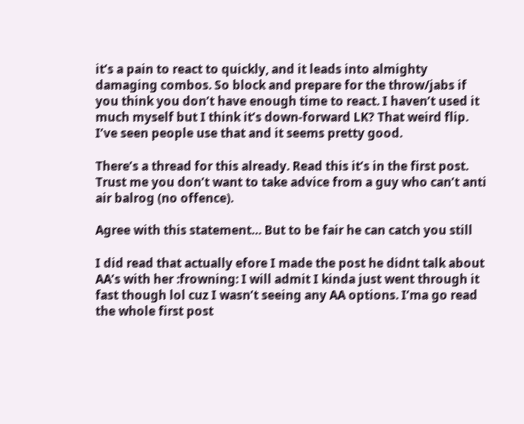it’s a pain to react to quickly, and it leads into almighty damaging combos. So block and prepare for the throw/jabs if you think you don’t have enough time to react. I haven’t used it much myself but I think it’s down-forward LK? That weird flip. I’ve seen people use that and it seems pretty good.

There’s a thread for this already. Read this it’s in the first post. Trust me you don’t want to take advice from a guy who can’t anti air balrog (no offence).

Agree with this statement… But to be fair he can catch you still

I did read that actually efore I made the post he didnt talk about AA’s with her :frowning: I will admit I kinda just went through it fast though lol cuz I wasn’t seeing any AA options. I’ma go read the whole first post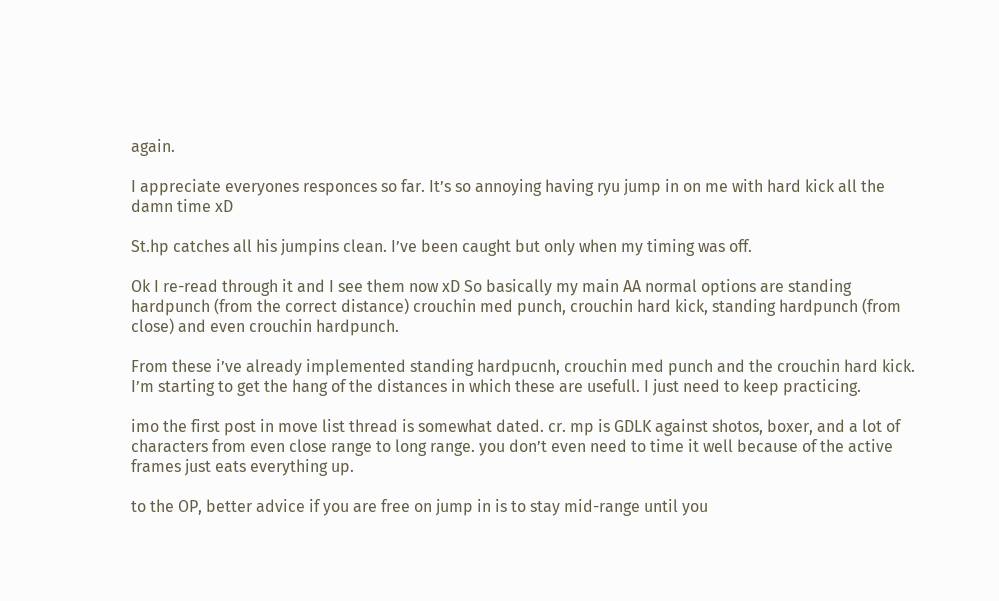again.

I appreciate everyones responces so far. It’s so annoying having ryu jump in on me with hard kick all the damn time xD

St.hp catches all his jumpins clean. I’ve been caught but only when my timing was off.

Ok I re-read through it and I see them now xD So basically my main AA normal options are standing hardpunch (from the correct distance) crouchin med punch, crouchin hard kick, standing hardpunch (from close) and even crouchin hardpunch.

From these i’ve already implemented standing hardpucnh, crouchin med punch and the crouchin hard kick. I’m starting to get the hang of the distances in which these are usefull. I just need to keep practicing.

imo the first post in move list thread is somewhat dated. cr. mp is GDLK against shotos, boxer, and a lot of characters from even close range to long range. you don’t even need to time it well because of the active frames just eats everything up.

to the OP, better advice if you are free on jump in is to stay mid-range until you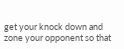get your knock down and zone your opponent so that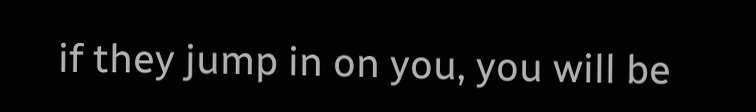if they jump in on you, you will be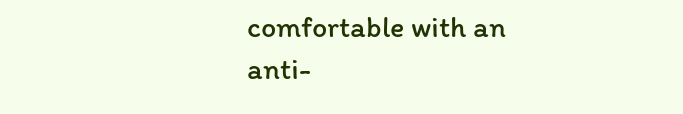comfortable with an anti-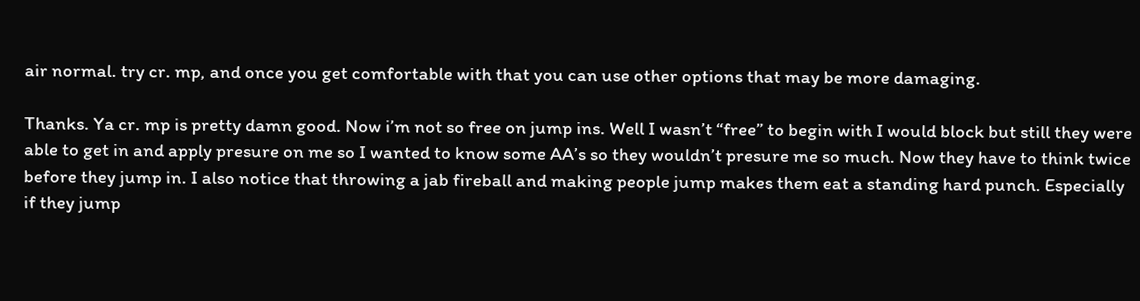air normal. try cr. mp, and once you get comfortable with that you can use other options that may be more damaging.

Thanks. Ya cr. mp is pretty damn good. Now i’m not so free on jump ins. Well I wasn’t “free” to begin with I would block but still they were able to get in and apply presure on me so I wanted to know some AA’s so they wouldn’t presure me so much. Now they have to think twice before they jump in. I also notice that throwing a jab fireball and making people jump makes them eat a standing hard punch. Especially if they jump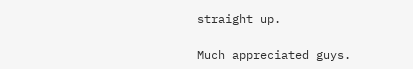straight up.

Much appreciated guys.